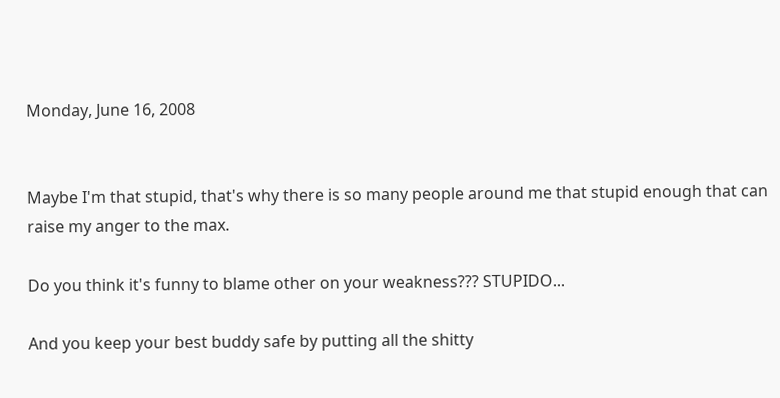Monday, June 16, 2008


Maybe I'm that stupid, that's why there is so many people around me that stupid enough that can raise my anger to the max.

Do you think it's funny to blame other on your weakness??? STUPIDO...

And you keep your best buddy safe by putting all the shitty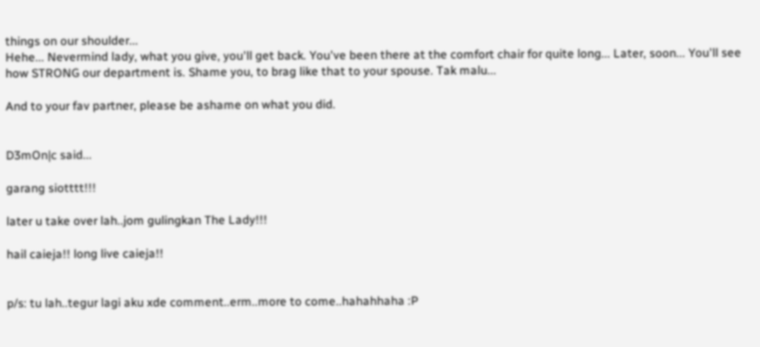things on our shoulder...
Hehe... Nevermind lady, what you give, you'll get back. You've been there at the comfort chair for quite long... Later, soon... You'll see how STRONG our department is. Shame you, to brag like that to your spouse. Tak malu...

And to your fav partner, please be ashame on what you did.


D3mOn|c said...

garang siotttt!!!

later u take over lah..jom gulingkan The Lady!!!

hail caieja!! long live caieja!!


p/s: tu lah..tegur lagi aku xde comment..erm..more to come..hahahhaha :P